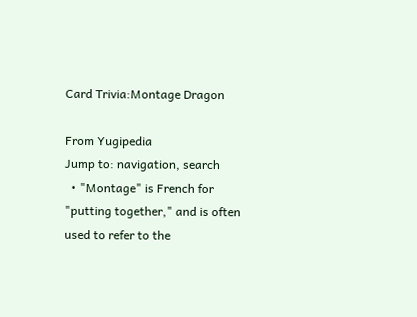Card Trivia:Montage Dragon

From Yugipedia
Jump to: navigation, search
  • "Montage" is French for "putting together," and is often used to refer to the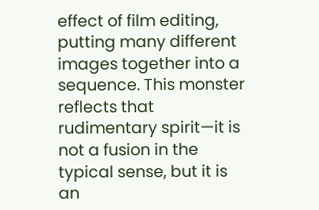effect of film editing, putting many different images together into a sequence. This monster reflects that rudimentary spirit—it is not a fusion in the typical sense, but it is an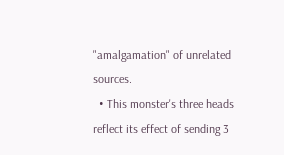"amalgamation" of unrelated sources.
  • This monster's three heads reflect its effect of sending 3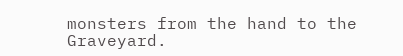monsters from the hand to the Graveyard.